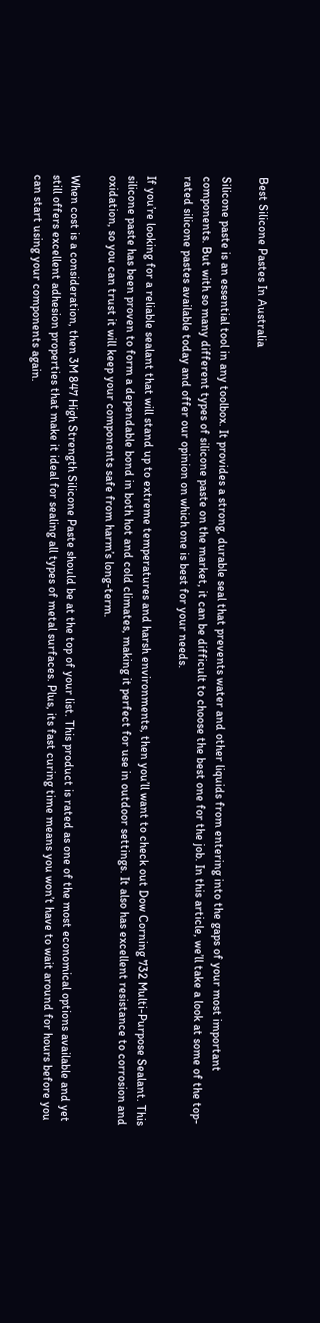Best Silicone Pastes In Australia

Silicone paste is an essential tool in any toolbox. It provides a strong, durable seal that prevents water and other liquids from entering into the gaps of your most important components. But with so many different types of silicone paste on the market, it can be difficult to choose the best one for the job. In this article, we’ll take a look at some of the top-rated silicone pastes available today and offer our opinion on which one is best for your needs.

If you’re looking for a reliable sealant that will stand up to extreme temperatures and harsh environments, then you’ll want to check out Dow Corning 732 Multi-Purpose Sealant. This silicone paste has been proven to form a dependable bond in both hot and cold climates, making it perfect for use in outdoor settings. It also has excellent resistance to corrosion and oxidation, so you can trust it will keep your components safe from harm’s long-term.

When cost is a consideration, then 3M 847 High Strength Silicone Paste should be at the top of your list. This product is rated as one of the most economical options available and yet still offers excellent adhesion properties that make it ideal for sealing all types of metal surfaces. Plus, its fast curing time means you won’t have to wait around for hours before you can start using your components again.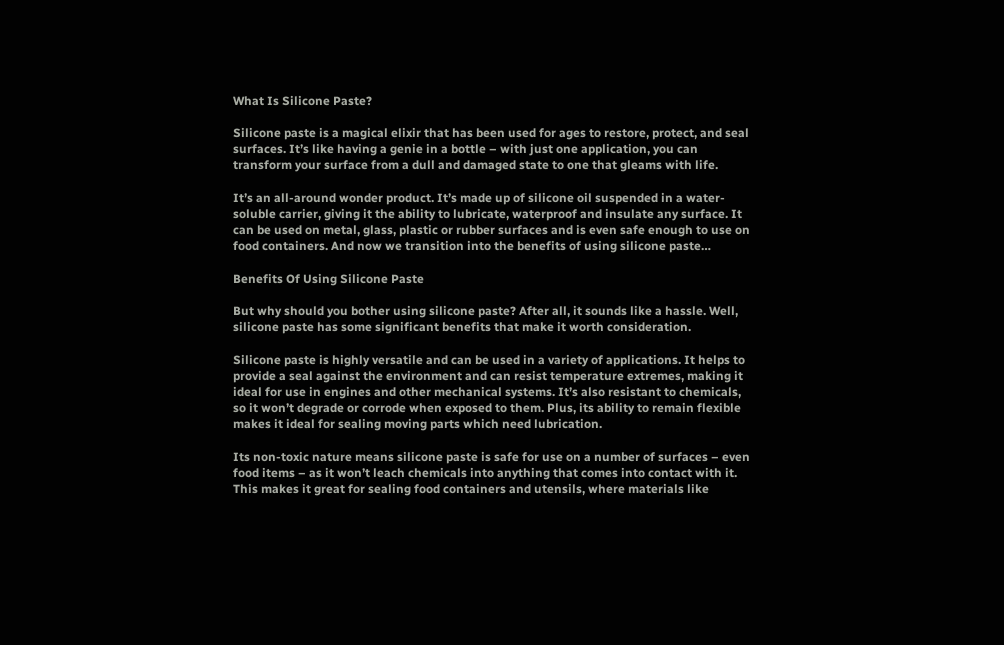What Is Silicone Paste?

Silicone paste is a magical elixir that has been used for ages to restore, protect, and seal surfaces. It’s like having a genie in a bottle – with just one application, you can transform your surface from a dull and damaged state to one that gleams with life.

It’s an all-around wonder product. It’s made up of silicone oil suspended in a water-soluble carrier, giving it the ability to lubricate, waterproof and insulate any surface. It can be used on metal, glass, plastic or rubber surfaces and is even safe enough to use on food containers. And now we transition into the benefits of using silicone paste…

Benefits Of Using Silicone Paste

But why should you bother using silicone paste? After all, it sounds like a hassle. Well, silicone paste has some significant benefits that make it worth consideration.

Silicone paste is highly versatile and can be used in a variety of applications. It helps to provide a seal against the environment and can resist temperature extremes, making it ideal for use in engines and other mechanical systems. It’s also resistant to chemicals, so it won’t degrade or corrode when exposed to them. Plus, its ability to remain flexible makes it ideal for sealing moving parts which need lubrication.

Its non-toxic nature means silicone paste is safe for use on a number of surfaces – even food items – as it won’t leach chemicals into anything that comes into contact with it. This makes it great for sealing food containers and utensils, where materials like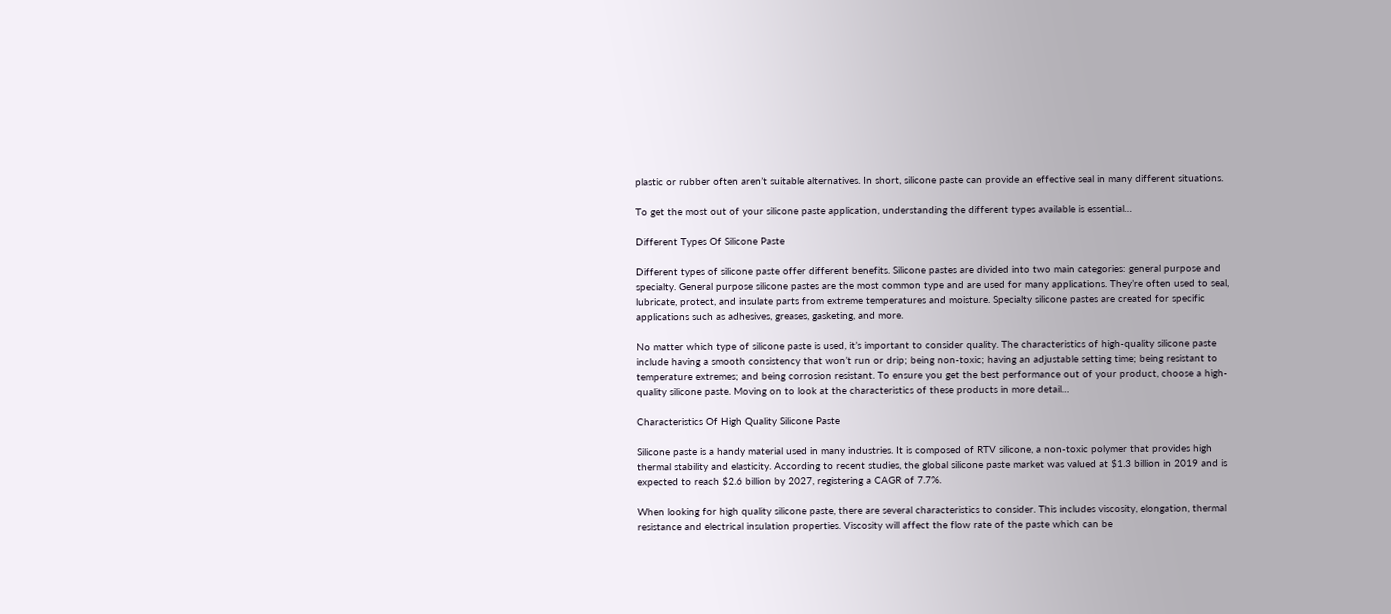plastic or rubber often aren’t suitable alternatives. In short, silicone paste can provide an effective seal in many different situations.

To get the most out of your silicone paste application, understanding the different types available is essential…

Different Types Of Silicone Paste

Different types of silicone paste offer different benefits. Silicone pastes are divided into two main categories: general purpose and specialty. General purpose silicone pastes are the most common type and are used for many applications. They’re often used to seal, lubricate, protect, and insulate parts from extreme temperatures and moisture. Specialty silicone pastes are created for specific applications such as adhesives, greases, gasketing, and more.

No matter which type of silicone paste is used, it’s important to consider quality. The characteristics of high-quality silicone paste include having a smooth consistency that won’t run or drip; being non-toxic; having an adjustable setting time; being resistant to temperature extremes; and being corrosion resistant. To ensure you get the best performance out of your product, choose a high-quality silicone paste. Moving on to look at the characteristics of these products in more detail…

Characteristics Of High Quality Silicone Paste

Silicone paste is a handy material used in many industries. It is composed of RTV silicone, a non-toxic polymer that provides high thermal stability and elasticity. According to recent studies, the global silicone paste market was valued at $1.3 billion in 2019 and is expected to reach $2.6 billion by 2027, registering a CAGR of 7.7%.

When looking for high quality silicone paste, there are several characteristics to consider. This includes viscosity, elongation, thermal resistance and electrical insulation properties. Viscosity will affect the flow rate of the paste which can be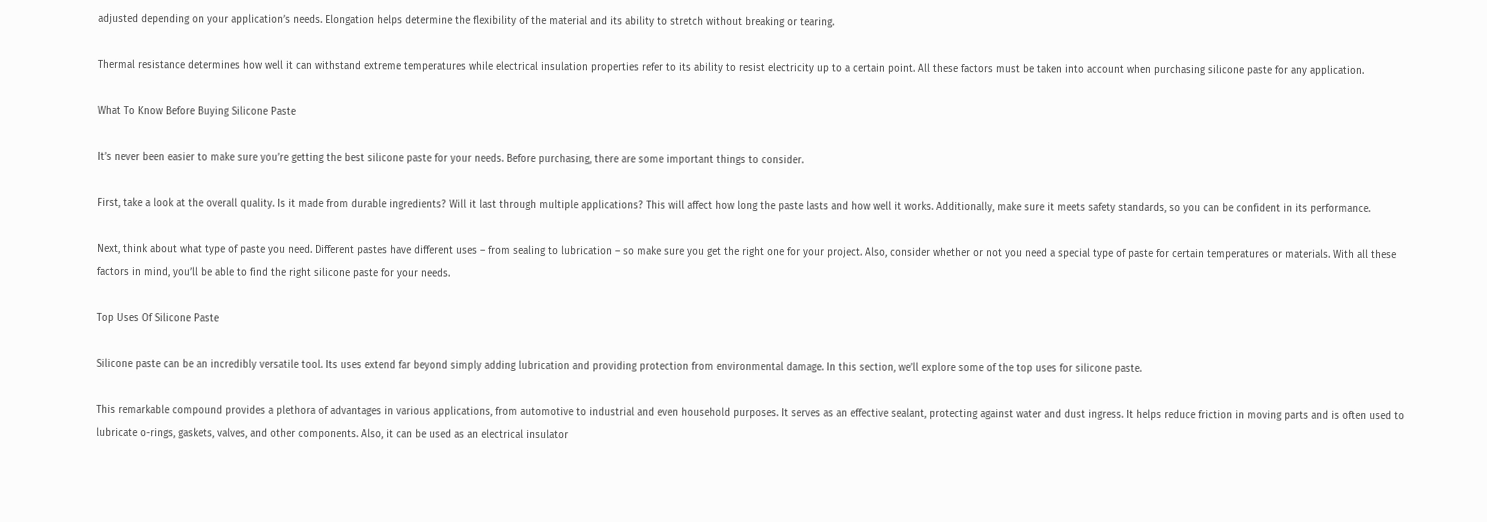adjusted depending on your application’s needs. Elongation helps determine the flexibility of the material and its ability to stretch without breaking or tearing.

Thermal resistance determines how well it can withstand extreme temperatures while electrical insulation properties refer to its ability to resist electricity up to a certain point. All these factors must be taken into account when purchasing silicone paste for any application.

What To Know Before Buying Silicone Paste

It’s never been easier to make sure you’re getting the best silicone paste for your needs. Before purchasing, there are some important things to consider.

First, take a look at the overall quality. Is it made from durable ingredients? Will it last through multiple applications? This will affect how long the paste lasts and how well it works. Additionally, make sure it meets safety standards, so you can be confident in its performance.

Next, think about what type of paste you need. Different pastes have different uses – from sealing to lubrication – so make sure you get the right one for your project. Also, consider whether or not you need a special type of paste for certain temperatures or materials. With all these factors in mind, you’ll be able to find the right silicone paste for your needs.

Top Uses Of Silicone Paste

Silicone paste can be an incredibly versatile tool. Its uses extend far beyond simply adding lubrication and providing protection from environmental damage. In this section, we’ll explore some of the top uses for silicone paste.

This remarkable compound provides a plethora of advantages in various applications, from automotive to industrial and even household purposes. It serves as an effective sealant, protecting against water and dust ingress. It helps reduce friction in moving parts and is often used to lubricate o-rings, gaskets, valves, and other components. Also, it can be used as an electrical insulator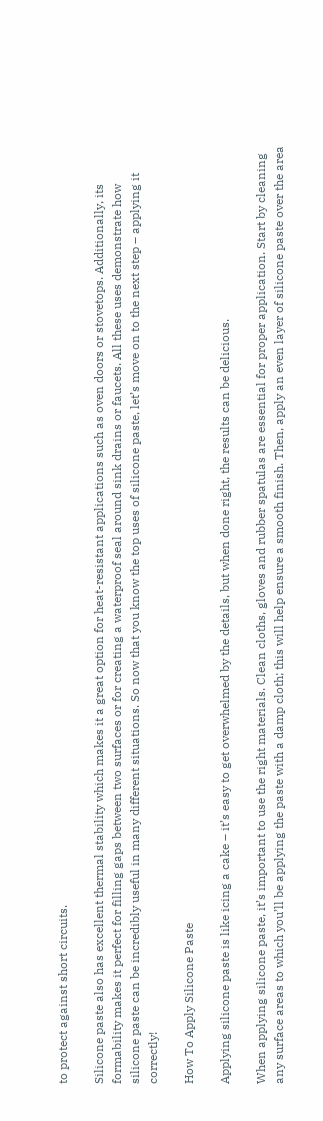to protect against short circuits.

Silicone paste also has excellent thermal stability which makes it a great option for heat-resistant applications such as oven doors or stovetops. Additionally, its formability makes it perfect for filling gaps between two surfaces or for creating a waterproof seal around sink drains or faucets. All these uses demonstrate how silicone paste can be incredibly useful in many different situations. So now that you know the top uses of silicone paste, let’s move on to the next step – applying it correctly!

How To Apply Silicone Paste

Applying silicone paste is like icing a cake – it’s easy to get overwhelmed by the details, but when done right, the results can be delicious.

When applying silicone paste, it’s important to use the right materials. Clean cloths, gloves and rubber spatulas are essential for proper application. Start by cleaning any surface areas to which you’ll be applying the paste with a damp cloth; this will help ensure a smooth finish. Then, apply an even layer of silicone paste over the area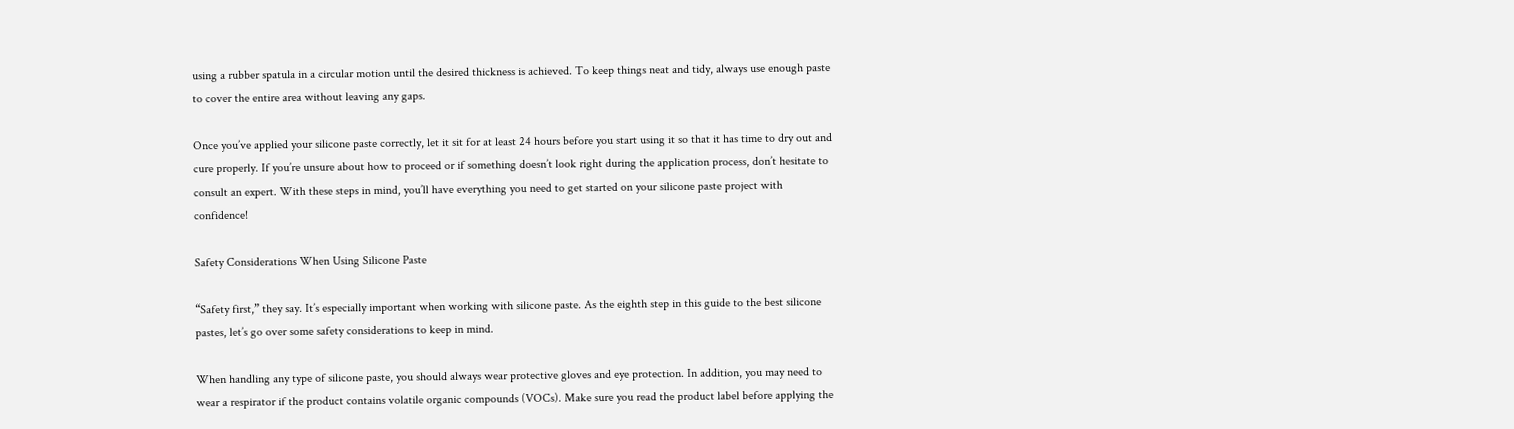using a rubber spatula in a circular motion until the desired thickness is achieved. To keep things neat and tidy, always use enough paste to cover the entire area without leaving any gaps.

Once you’ve applied your silicone paste correctly, let it sit for at least 24 hours before you start using it so that it has time to dry out and cure properly. If you’re unsure about how to proceed or if something doesn’t look right during the application process, don’t hesitate to consult an expert. With these steps in mind, you’ll have everything you need to get started on your silicone paste project with confidence!

Safety Considerations When Using Silicone Paste

“Safety first,” they say. It’s especially important when working with silicone paste. As the eighth step in this guide to the best silicone pastes, let’s go over some safety considerations to keep in mind.

When handling any type of silicone paste, you should always wear protective gloves and eye protection. In addition, you may need to wear a respirator if the product contains volatile organic compounds (VOCs). Make sure you read the product label before applying the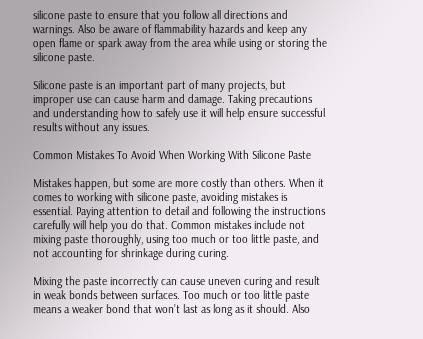silicone paste to ensure that you follow all directions and warnings. Also be aware of flammability hazards and keep any open flame or spark away from the area while using or storing the silicone paste.

Silicone paste is an important part of many projects, but improper use can cause harm and damage. Taking precautions and understanding how to safely use it will help ensure successful results without any issues.

Common Mistakes To Avoid When Working With Silicone Paste

Mistakes happen, but some are more costly than others. When it comes to working with silicone paste, avoiding mistakes is essential. Paying attention to detail and following the instructions carefully will help you do that. Common mistakes include not mixing paste thoroughly, using too much or too little paste, and not accounting for shrinkage during curing.

Mixing the paste incorrectly can cause uneven curing and result in weak bonds between surfaces. Too much or too little paste means a weaker bond that won’t last as long as it should. Also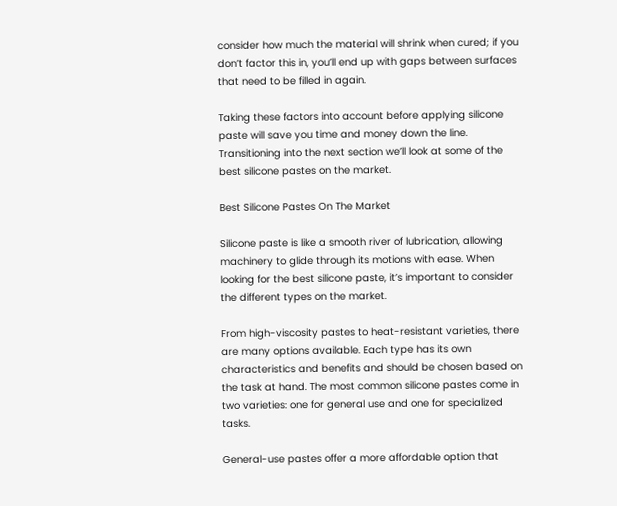consider how much the material will shrink when cured; if you don’t factor this in, you’ll end up with gaps between surfaces that need to be filled in again.

Taking these factors into account before applying silicone paste will save you time and money down the line. Transitioning into the next section we’ll look at some of the best silicone pastes on the market.

Best Silicone Pastes On The Market

Silicone paste is like a smooth river of lubrication, allowing machinery to glide through its motions with ease. When looking for the best silicone paste, it’s important to consider the different types on the market.

From high-viscosity pastes to heat-resistant varieties, there are many options available. Each type has its own characteristics and benefits and should be chosen based on the task at hand. The most common silicone pastes come in two varieties: one for general use and one for specialized tasks.

General-use pastes offer a more affordable option that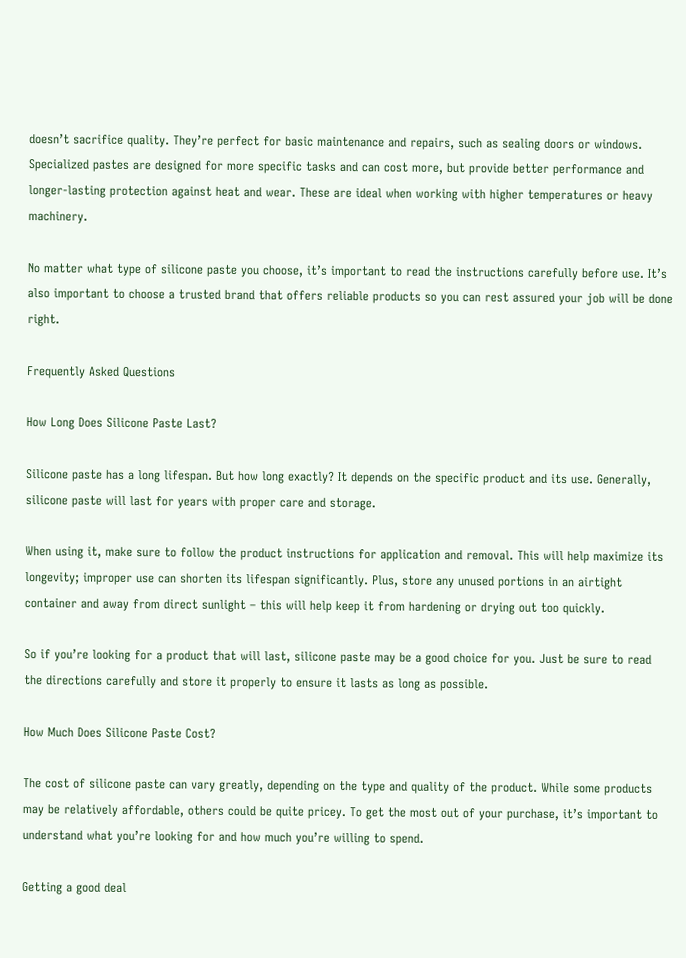doesn’t sacrifice quality. They’re perfect for basic maintenance and repairs, such as sealing doors or windows. Specialized pastes are designed for more specific tasks and can cost more, but provide better performance and longer-lasting protection against heat and wear. These are ideal when working with higher temperatures or heavy machinery.

No matter what type of silicone paste you choose, it’s important to read the instructions carefully before use. It’s also important to choose a trusted brand that offers reliable products so you can rest assured your job will be done right.

Frequently Asked Questions

How Long Does Silicone Paste Last?

Silicone paste has a long lifespan. But how long exactly? It depends on the specific product and its use. Generally, silicone paste will last for years with proper care and storage.

When using it, make sure to follow the product instructions for application and removal. This will help maximize its longevity; improper use can shorten its lifespan significantly. Plus, store any unused portions in an airtight container and away from direct sunlight – this will help keep it from hardening or drying out too quickly.

So if you’re looking for a product that will last, silicone paste may be a good choice for you. Just be sure to read the directions carefully and store it properly to ensure it lasts as long as possible.

How Much Does Silicone Paste Cost?

The cost of silicone paste can vary greatly, depending on the type and quality of the product. While some products may be relatively affordable, others could be quite pricey. To get the most out of your purchase, it’s important to understand what you’re looking for and how much you’re willing to spend.

Getting a good deal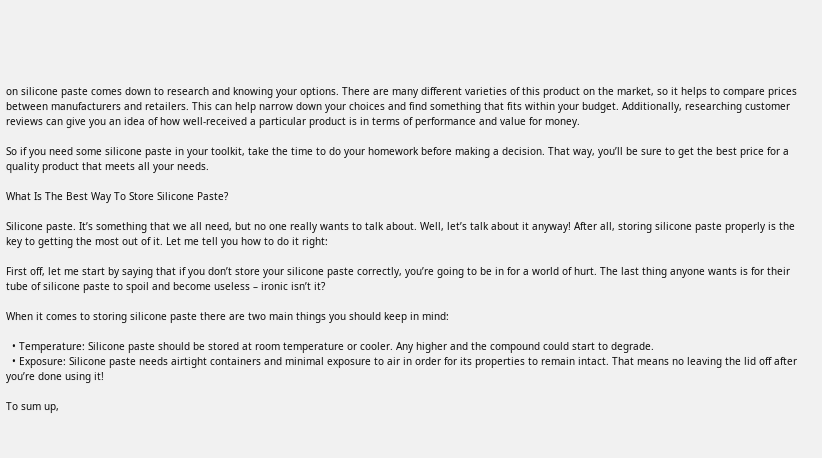on silicone paste comes down to research and knowing your options. There are many different varieties of this product on the market, so it helps to compare prices between manufacturers and retailers. This can help narrow down your choices and find something that fits within your budget. Additionally, researching customer reviews can give you an idea of how well-received a particular product is in terms of performance and value for money.

So if you need some silicone paste in your toolkit, take the time to do your homework before making a decision. That way, you’ll be sure to get the best price for a quality product that meets all your needs.

What Is The Best Way To Store Silicone Paste?

Silicone paste. It’s something that we all need, but no one really wants to talk about. Well, let’s talk about it anyway! After all, storing silicone paste properly is the key to getting the most out of it. Let me tell you how to do it right:

First off, let me start by saying that if you don’t store your silicone paste correctly, you’re going to be in for a world of hurt. The last thing anyone wants is for their tube of silicone paste to spoil and become useless – ironic isn’t it?

When it comes to storing silicone paste there are two main things you should keep in mind:

  • Temperature: Silicone paste should be stored at room temperature or cooler. Any higher and the compound could start to degrade.
  • Exposure: Silicone paste needs airtight containers and minimal exposure to air in order for its properties to remain intact. That means no leaving the lid off after you’re done using it!

To sum up,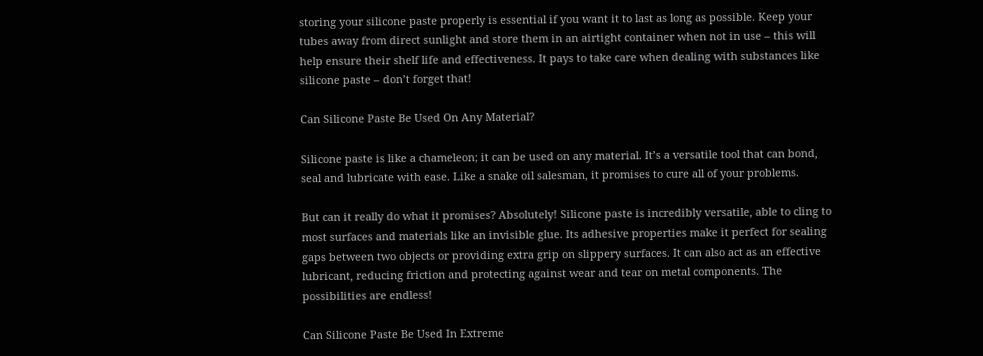storing your silicone paste properly is essential if you want it to last as long as possible. Keep your tubes away from direct sunlight and store them in an airtight container when not in use – this will help ensure their shelf life and effectiveness. It pays to take care when dealing with substances like silicone paste – don’t forget that!

Can Silicone Paste Be Used On Any Material?

Silicone paste is like a chameleon; it can be used on any material. It’s a versatile tool that can bond, seal and lubricate with ease. Like a snake oil salesman, it promises to cure all of your problems.

But can it really do what it promises? Absolutely! Silicone paste is incredibly versatile, able to cling to most surfaces and materials like an invisible glue. Its adhesive properties make it perfect for sealing gaps between two objects or providing extra grip on slippery surfaces. It can also act as an effective lubricant, reducing friction and protecting against wear and tear on metal components. The possibilities are endless!

Can Silicone Paste Be Used In Extreme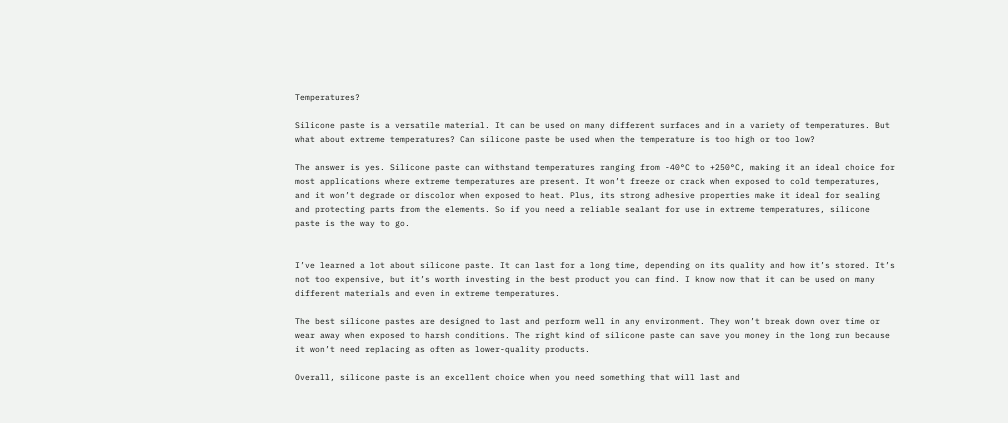Temperatures?

Silicone paste is a versatile material. It can be used on many different surfaces and in a variety of temperatures. But what about extreme temperatures? Can silicone paste be used when the temperature is too high or too low?

The answer is yes. Silicone paste can withstand temperatures ranging from -40°C to +250°C, making it an ideal choice for most applications where extreme temperatures are present. It won’t freeze or crack when exposed to cold temperatures, and it won’t degrade or discolor when exposed to heat. Plus, its strong adhesive properties make it ideal for sealing and protecting parts from the elements. So if you need a reliable sealant for use in extreme temperatures, silicone paste is the way to go.


I’ve learned a lot about silicone paste. It can last for a long time, depending on its quality and how it’s stored. It’s not too expensive, but it’s worth investing in the best product you can find. I know now that it can be used on many different materials and even in extreme temperatures.

The best silicone pastes are designed to last and perform well in any environment. They won’t break down over time or wear away when exposed to harsh conditions. The right kind of silicone paste can save you money in the long run because it won’t need replacing as often as lower-quality products.

Overall, silicone paste is an excellent choice when you need something that will last and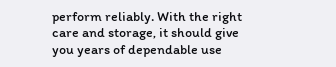perform reliably. With the right care and storage, it should give you years of dependable use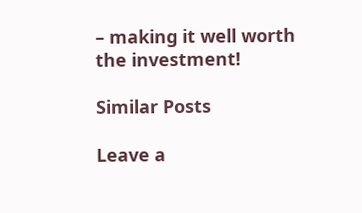– making it well worth the investment!

Similar Posts

Leave a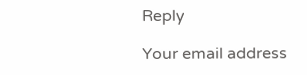Reply

Your email address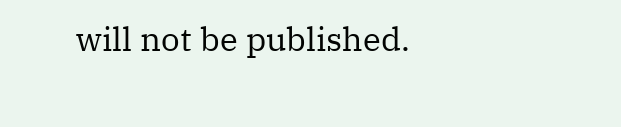will not be published.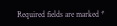Required fields are marked *